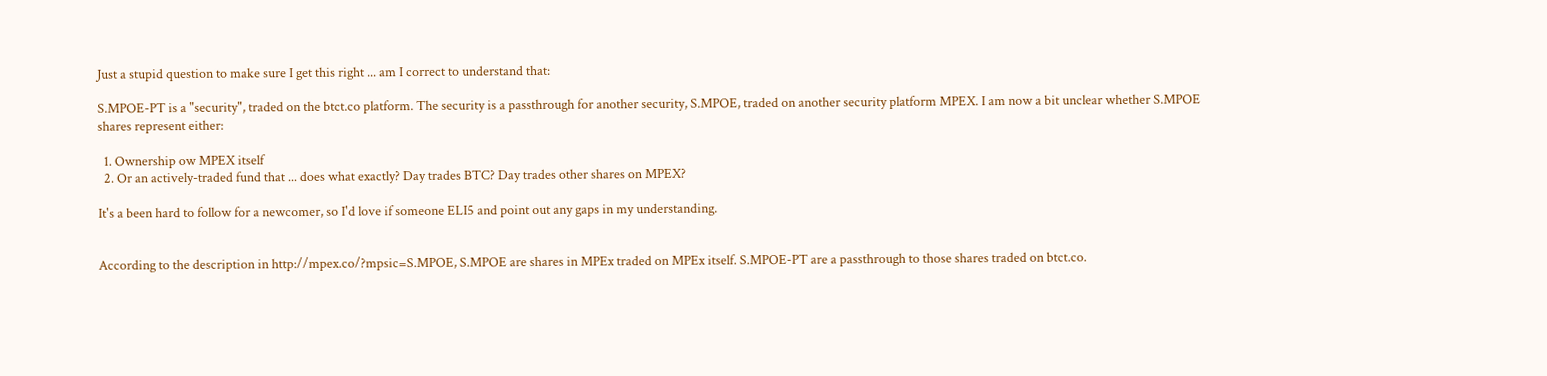Just a stupid question to make sure I get this right ... am I correct to understand that:

S.MPOE-PT is a "security", traded on the btct.co platform. The security is a passthrough for another security, S.MPOE, traded on another security platform MPEX. I am now a bit unclear whether S.MPOE shares represent either:

  1. Ownership ow MPEX itself
  2. Or an actively-traded fund that ... does what exactly? Day trades BTC? Day trades other shares on MPEX?

It's a been hard to follow for a newcomer, so I'd love if someone ELI5 and point out any gaps in my understanding.


According to the description in http://mpex.co/?mpsic=S.MPOE, S.MPOE are shares in MPEx traded on MPEx itself. S.MPOE-PT are a passthrough to those shares traded on btct.co.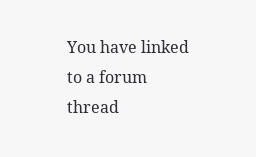You have linked to a forum thread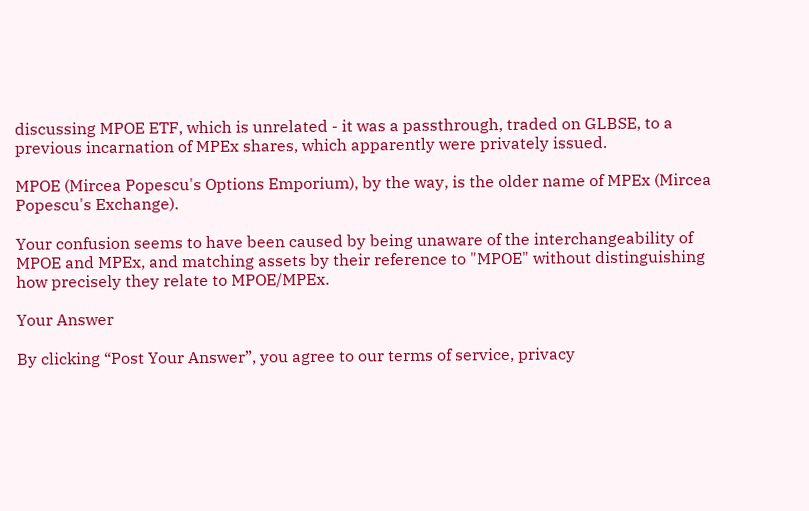discussing MPOE ETF, which is unrelated - it was a passthrough, traded on GLBSE, to a previous incarnation of MPEx shares, which apparently were privately issued.

MPOE (Mircea Popescu's Options Emporium), by the way, is the older name of MPEx (Mircea Popescu's Exchange).

Your confusion seems to have been caused by being unaware of the interchangeability of MPOE and MPEx, and matching assets by their reference to "MPOE" without distinguishing how precisely they relate to MPOE/MPEx.

Your Answer

By clicking “Post Your Answer”, you agree to our terms of service, privacy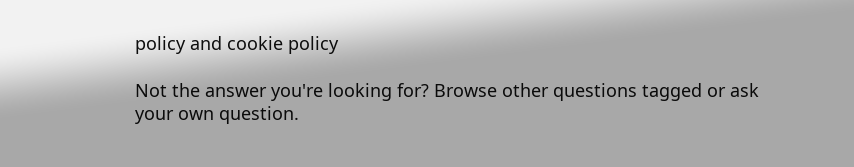policy and cookie policy

Not the answer you're looking for? Browse other questions tagged or ask your own question.